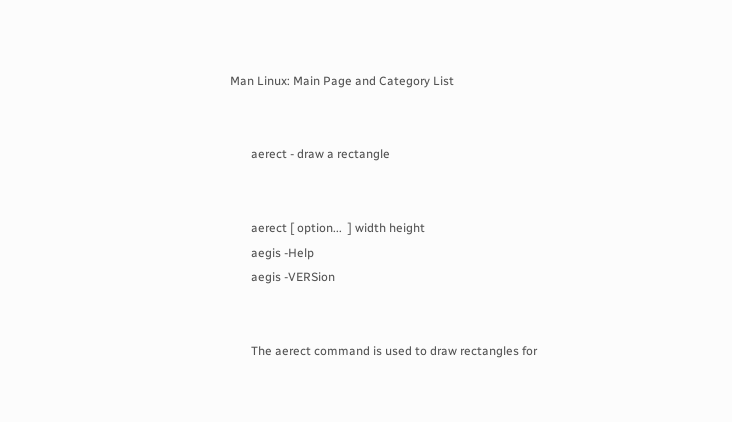Man Linux: Main Page and Category List


       aerect - draw a rectangle


       aerect [ option...  ] width height
       aegis -Help
       aegis -VERSion


       The aerect command is used to draw rectangles for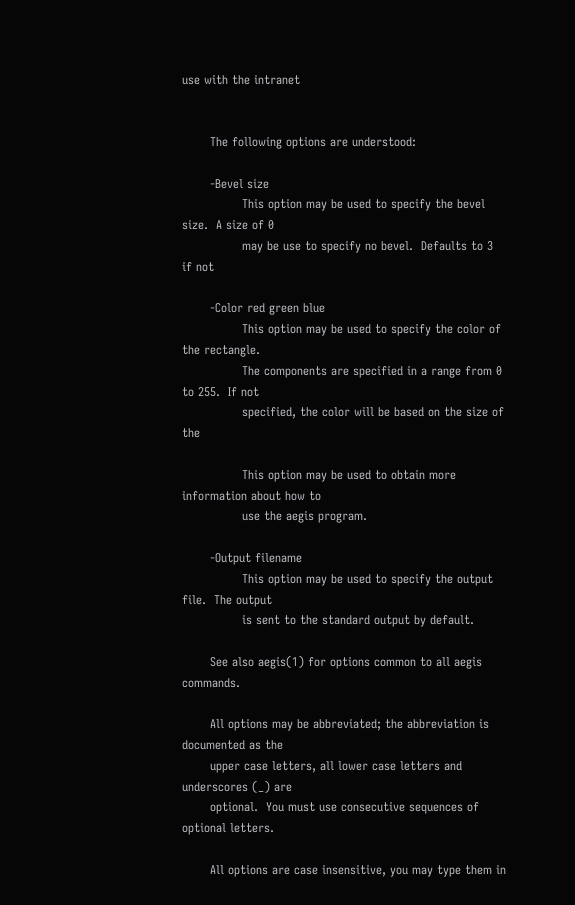use with the intranet


       The following options are understood:

       -Bevel size
               This option may be used to specify the bevel size.  A size of 0
               may be use to specify no bevel.  Defaults to 3 if not

       -Color red green blue
               This option may be used to specify the color of the rectangle.
               The components are specified in a range from 0 to 255.  If not
               specified, the color will be based on the size of the

               This option may be used to obtain more information about how to
               use the aegis program.

       -Output filename
               This option may be used to specify the output file.  The output
               is sent to the standard output by default.

       See also aegis(1) for options common to all aegis commands.

       All options may be abbreviated; the abbreviation is documented as the
       upper case letters, all lower case letters and underscores (_) are
       optional.  You must use consecutive sequences of optional letters.

       All options are case insensitive, you may type them in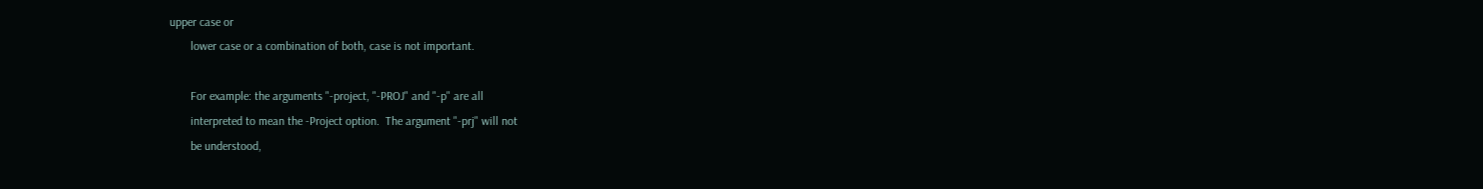upper case or
       lower case or a combination of both, case is not important.

       For example: the arguments "-project, "-PROJ" and "-p" are all
       interpreted to mean the -Project option.  The argument "-prj" will not
       be understood,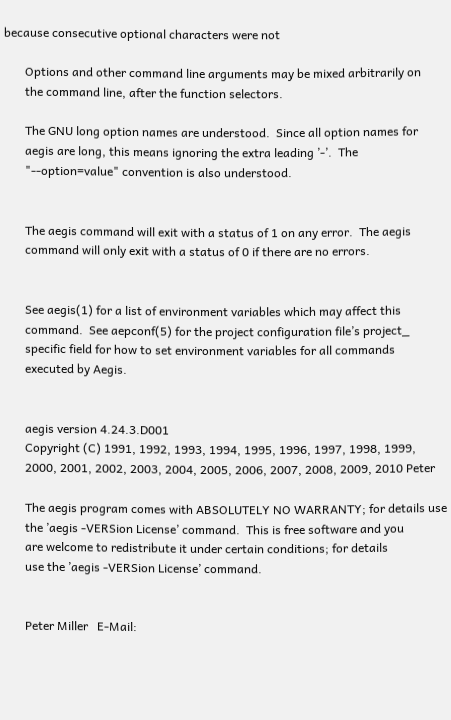because consecutive optional characters were not

       Options and other command line arguments may be mixed arbitrarily on
       the command line, after the function selectors.

       The GNU long option names are understood.  Since all option names for
       aegis are long, this means ignoring the extra leading ’-’.  The
       "--option=value" convention is also understood.


       The aegis command will exit with a status of 1 on any error.  The aegis
       command will only exit with a status of 0 if there are no errors.


       See aegis(1) for a list of environment variables which may affect this
       command.  See aepconf(5) for the project configuration file’s project_
       specific field for how to set environment variables for all commands
       executed by Aegis.


       aegis version 4.24.3.D001
       Copyright (C) 1991, 1992, 1993, 1994, 1995, 1996, 1997, 1998, 1999,
       2000, 2001, 2002, 2003, 2004, 2005, 2006, 2007, 2008, 2009, 2010 Peter

       The aegis program comes with ABSOLUTELY NO WARRANTY; for details use
       the ’aegis -VERSion License’ command.  This is free software and you
       are welcome to redistribute it under certain conditions; for details
       use the ’aegis -VERSion License’ command.


       Peter Miller   E-Mail: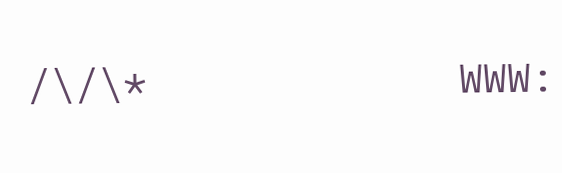/\/\*             WWW: